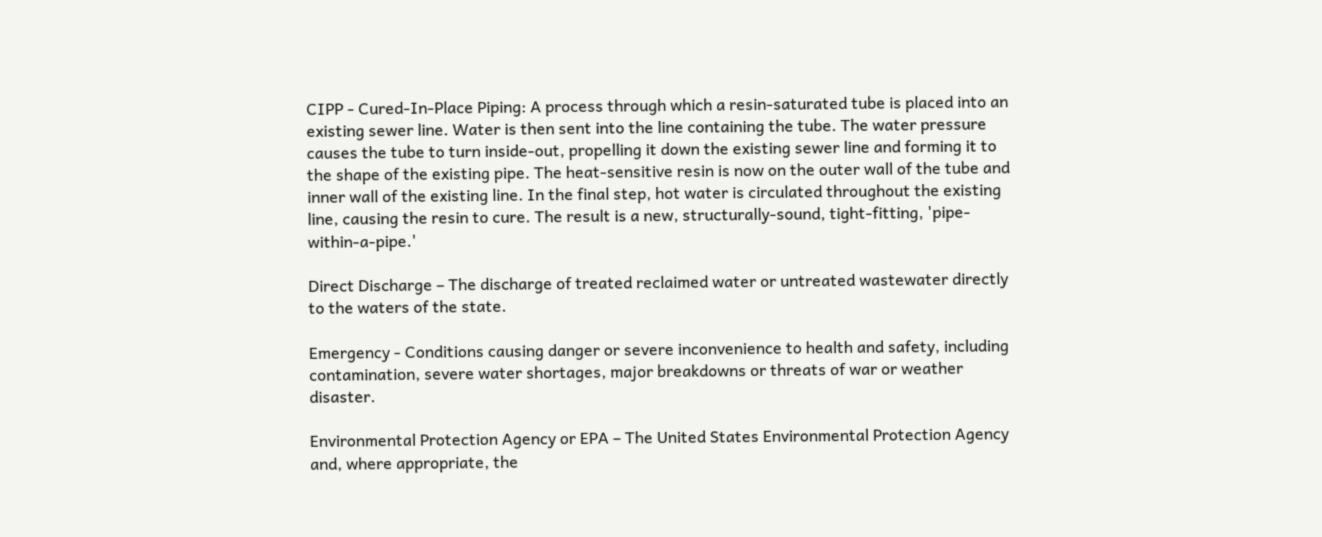CIPP - Cured-In-Place Piping: A process through which a resin-saturated tube is placed into an existing sewer line. Water is then sent into the line containing the tube. The water pressure causes the tube to turn inside-out, propelling it down the existing sewer line and forming it to the shape of the existing pipe. The heat-sensitive resin is now on the outer wall of the tube and inner wall of the existing line. In the final step, hot water is circulated throughout the existing line, causing the resin to cure. The result is a new, structurally-sound, tight-fitting, 'pipe-within-a-pipe.'

Direct Discharge – The discharge of treated reclaimed water or untreated wastewater directly to the waters of the state.

Emergency - Conditions causing danger or severe inconvenience to health and safety, including contamination, severe water shortages, major breakdowns or threats of war or weather disaster.

Environmental Protection Agency or EPA – The United States Environmental Protection Agency and, where appropriate, the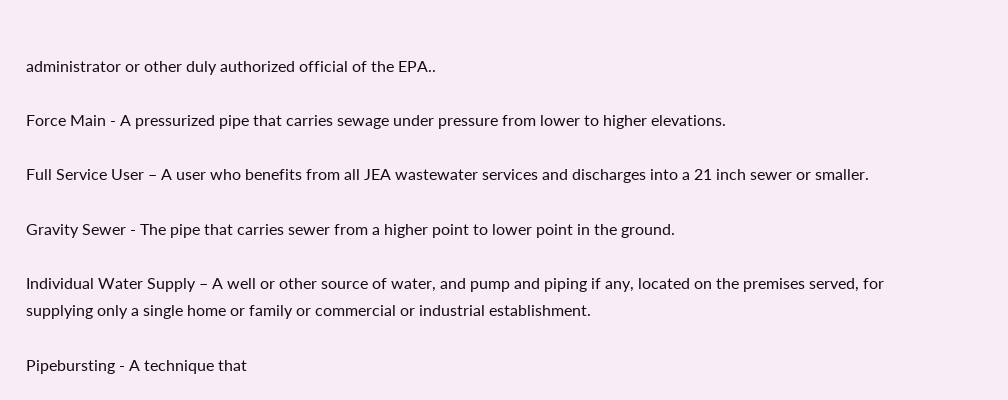administrator or other duly authorized official of the EPA..

Force Main - A pressurized pipe that carries sewage under pressure from lower to higher elevations.

Full Service User – A user who benefits from all JEA wastewater services and discharges into a 21 inch sewer or smaller.

Gravity Sewer - The pipe that carries sewer from a higher point to lower point in the ground.

Individual Water Supply – A well or other source of water, and pump and piping if any, located on the premises served, for supplying only a single home or family or commercial or industrial establishment.

Pipebursting - A technique that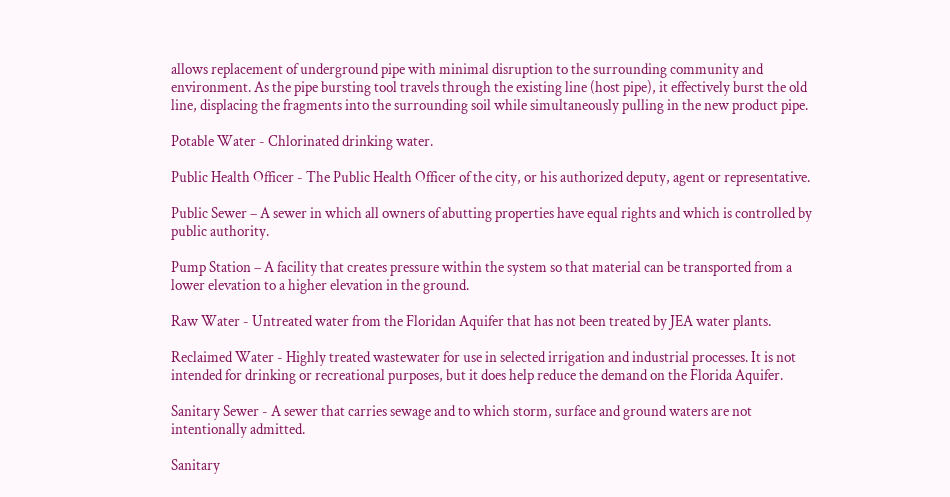allows replacement of underground pipe with minimal disruption to the surrounding community and environment. As the pipe bursting tool travels through the existing line (host pipe), it effectively burst the old line, displacing the fragments into the surrounding soil while simultaneously pulling in the new product pipe.

Potable Water - Chlorinated drinking water.

Public Health Officer - The Public Health Officer of the city, or his authorized deputy, agent or representative.

Public Sewer – A sewer in which all owners of abutting properties have equal rights and which is controlled by public authority.

Pump Station – A facility that creates pressure within the system so that material can be transported from a lower elevation to a higher elevation in the ground.

Raw Water - Untreated water from the Floridan Aquifer that has not been treated by JEA water plants.

Reclaimed Water - Highly treated wastewater for use in selected irrigation and industrial processes. It is not intended for drinking or recreational purposes, but it does help reduce the demand on the Florida Aquifer.

Sanitary Sewer - A sewer that carries sewage and to which storm, surface and ground waters are not intentionally admitted.

Sanitary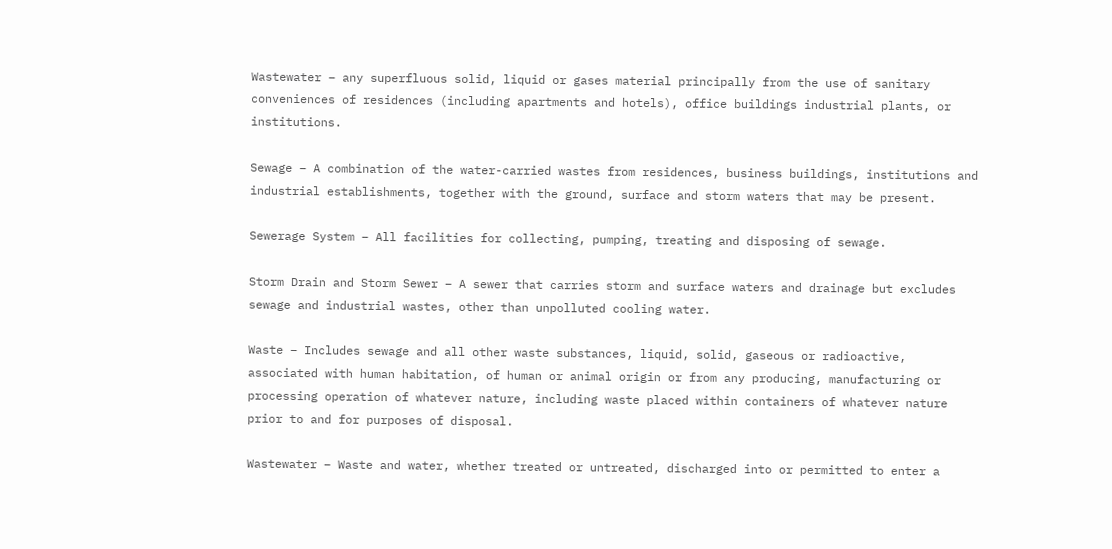Wastewater – any superfluous solid, liquid or gases material principally from the use of sanitary conveniences of residences (including apartments and hotels), office buildings industrial plants, or institutions.

Sewage – A combination of the water-carried wastes from residences, business buildings, institutions and industrial establishments, together with the ground, surface and storm waters that may be present.

Sewerage System – All facilities for collecting, pumping, treating and disposing of sewage.

Storm Drain and Storm Sewer – A sewer that carries storm and surface waters and drainage but excludes sewage and industrial wastes, other than unpolluted cooling water.

Waste – Includes sewage and all other waste substances, liquid, solid, gaseous or radioactive, associated with human habitation, of human or animal origin or from any producing, manufacturing or processing operation of whatever nature, including waste placed within containers of whatever nature prior to and for purposes of disposal.

Wastewater – Waste and water, whether treated or untreated, discharged into or permitted to enter a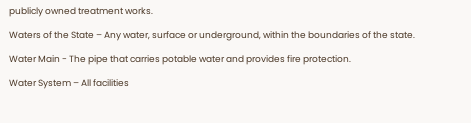publicly owned treatment works.

Waters of the State – Any water, surface or underground, within the boundaries of the state.

Water Main - The pipe that carries potable water and provides fire protection.

Water System – All facilities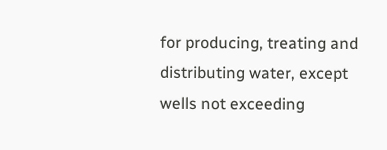for producing, treating and distributing water, except wells not exceeding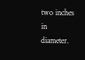two inches in diameter.